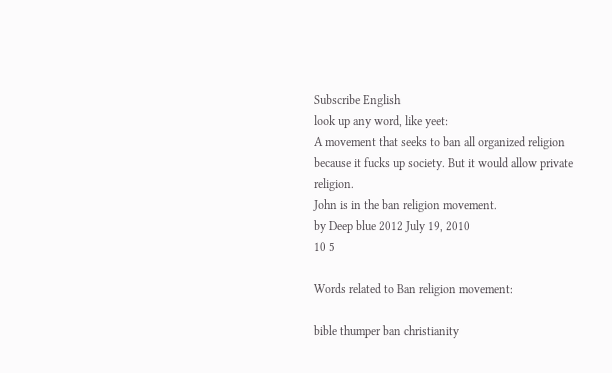Subscribe English
look up any word, like yeet:
A movement that seeks to ban all organized religion because it fucks up society. But it would allow private religion.
John is in the ban religion movement.
by Deep blue 2012 July 19, 2010
10 5

Words related to Ban religion movement:

bible thumper ban christianity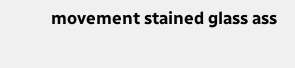movement stained glass ass